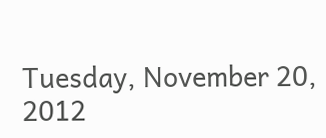Tuesday, November 20, 2012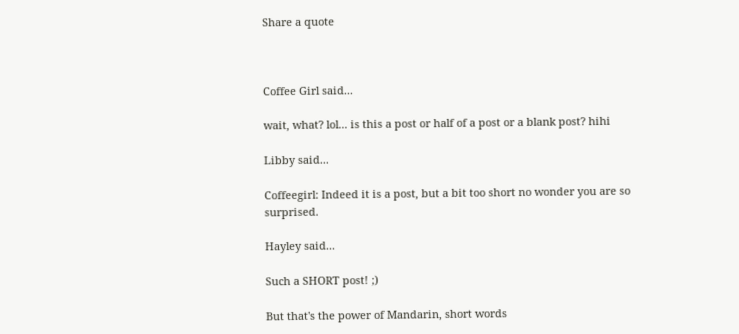Share a quote



Coffee Girl said...

wait, what? lol... is this a post or half of a post or a blank post? hihi

Libby said...

Coffeegirl: Indeed it is a post, but a bit too short no wonder you are so surprised.

Hayley said...

Such a SHORT post! ;)

But that's the power of Mandarin, short words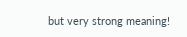but very strong meaning!